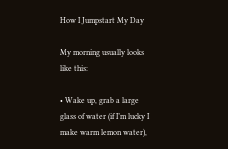How I Jumpstart My Day

My morning usually looks like this:

• Wake up, grab a large glass of water (if I’m lucky I make warm lemon water),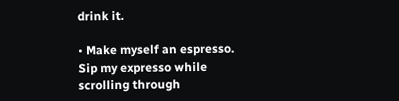drink it.

• Make myself an espresso. Sip my expresso while scrolling through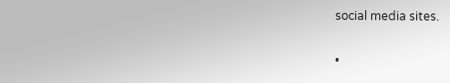social media sites.

•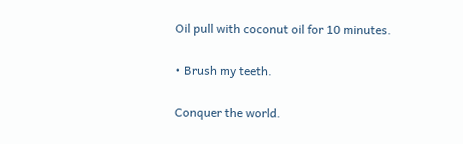Oil pull with coconut oil for 10 minutes.

• Brush my teeth.

Conquer the world.